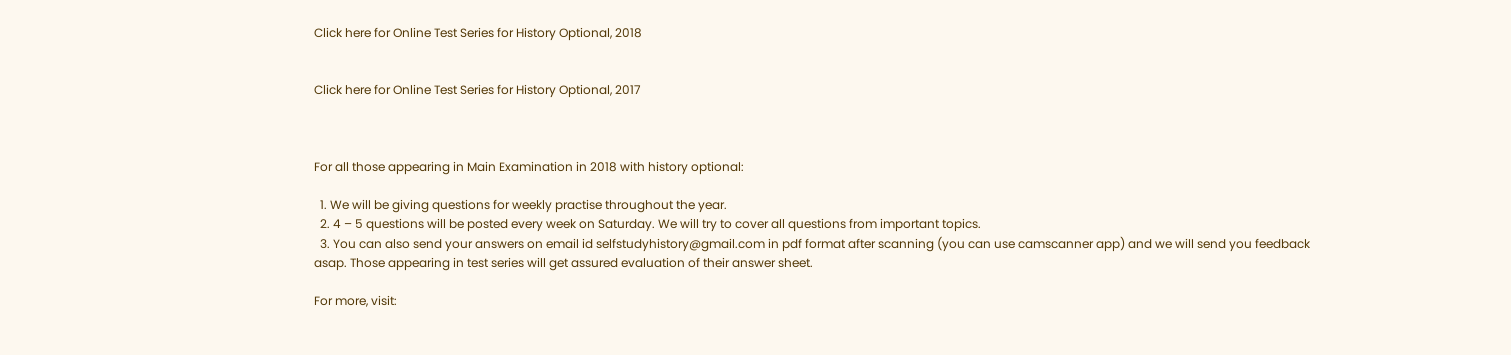Click here for Online Test Series for History Optional, 2018


Click here for Online Test Series for History Optional, 2017



For all those appearing in Main Examination in 2018 with history optional:

  1. We will be giving questions for weekly practise throughout the year.
  2. 4 – 5 questions will be posted every week on Saturday. We will try to cover all questions from important topics.
  3. You can also send your answers on email id selfstudyhistory@gmail.com in pdf format after scanning (you can use camscanner app) and we will send you feedback asap. Those appearing in test series will get assured evaluation of their answer sheet.

For more, visit: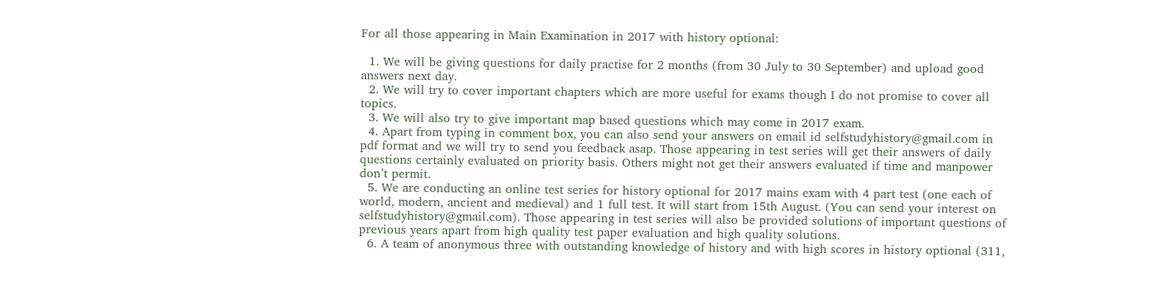For all those appearing in Main Examination in 2017 with history optional:

  1. We will be giving questions for daily practise for 2 months (from 30 July to 30 September) and upload good answers next day.
  2. We will try to cover important chapters which are more useful for exams though I do not promise to cover all topics.
  3. We will also try to give important map based questions which may come in 2017 exam.
  4. Apart from typing in comment box, you can also send your answers on email id selfstudyhistory@gmail.com in pdf format and we will try to send you feedback asap. Those appearing in test series will get their answers of daily questions certainly evaluated on priority basis. Others might not get their answers evaluated if time and manpower don’t permit.
  5. We are conducting an online test series for history optional for 2017 mains exam with 4 part test (one each of world, modern, ancient and medieval) and 1 full test. It will start from 15th August. (You can send your interest on selfstudyhistory@gmail.com). Those appearing in test series will also be provided solutions of important questions of previous years apart from high quality test paper evaluation and high quality solutions.
  6. A team of anonymous three with outstanding knowledge of history and with high scores in history optional (311,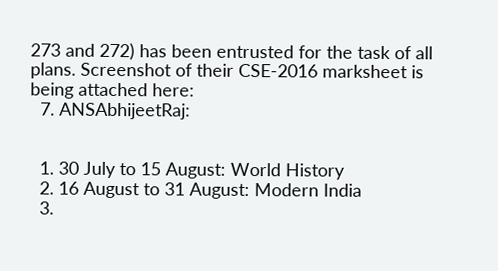273 and 272) has been entrusted for the task of all plans. Screenshot of their CSE-2016 marksheet is being attached here:
  7. ANSAbhijeetRaj:


  1. 30 July to 15 August: World History
  2. 16 August to 31 August: Modern India
  3.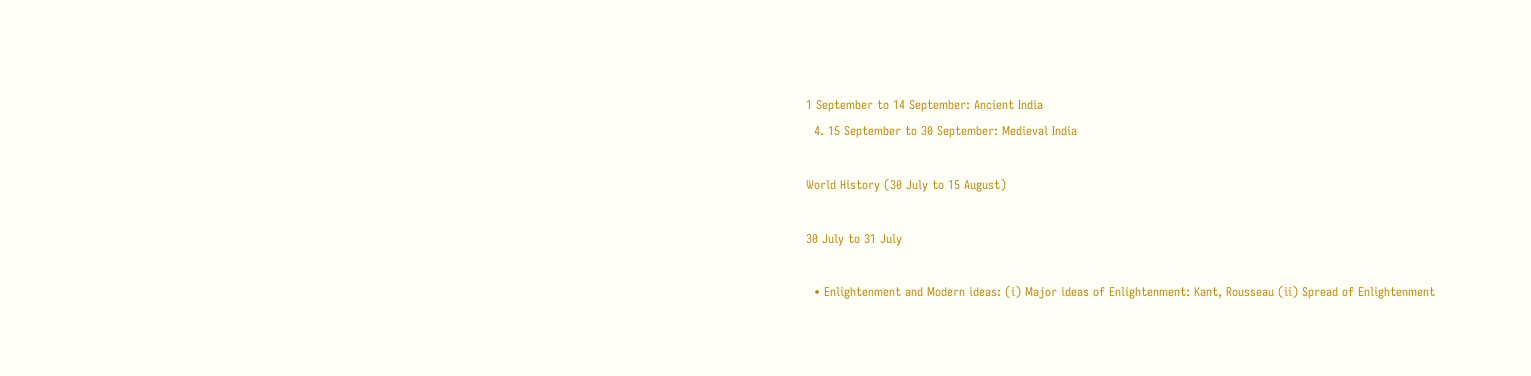1 September to 14 September: Ancient India
  4. 15 September to 30 September: Medieval India

World History (30 July to 15 August)

30 July to 31 July

  • Enlightenment and Modern ideas: (i) Major ideas of Enlightenment: Kant, Rousseau (ii) Spread of Enlightenment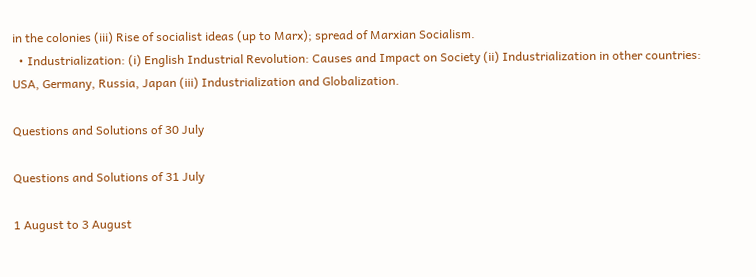in the colonies (iii) Rise of socialist ideas (up to Marx); spread of Marxian Socialism.
  • Industrialization: (i) English Industrial Revolution: Causes and Impact on Society (ii) Industrialization in other countries: USA, Germany, Russia, Japan (iii) Industrialization and Globalization.

Questions and Solutions of 30 July

Questions and Solutions of 31 July

1 August to 3 August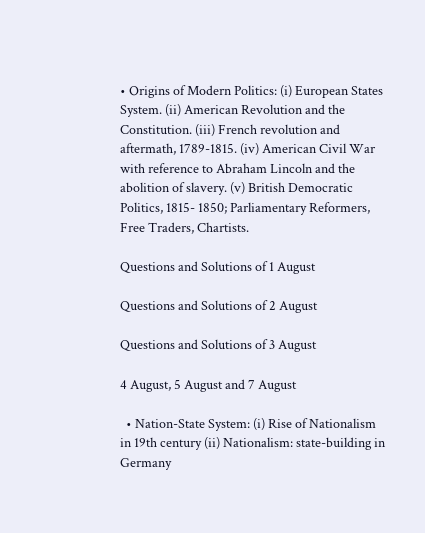• Origins of Modern Politics: (i) European States System. (ii) American Revolution and the Constitution. (iii) French revolution and aftermath, 1789-1815. (iv) American Civil War with reference to Abraham Lincoln and the abolition of slavery. (v) British Democratic Politics, 1815- 1850; Parliamentary Reformers, Free Traders, Chartists.

Questions and Solutions of 1 August

Questions and Solutions of 2 August

Questions and Solutions of 3 August

4 August, 5 August and 7 August

  • Nation-State System: (i) Rise of Nationalism in 19th century (ii) Nationalism: state-building in Germany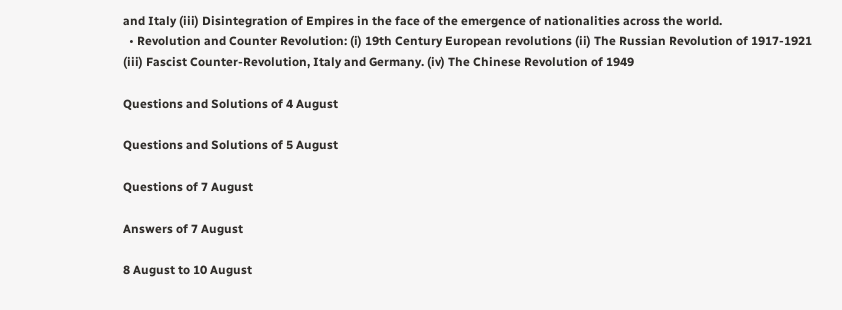and Italy (iii) Disintegration of Empires in the face of the emergence of nationalities across the world.
  • Revolution and Counter Revolution: (i) 19th Century European revolutions (ii) The Russian Revolution of 1917-1921 (iii) Fascist Counter-Revolution, Italy and Germany. (iv) The Chinese Revolution of 1949

Questions and Solutions of 4 August

Questions and Solutions of 5 August

Questions of 7 August

Answers of 7 August

8 August to 10 August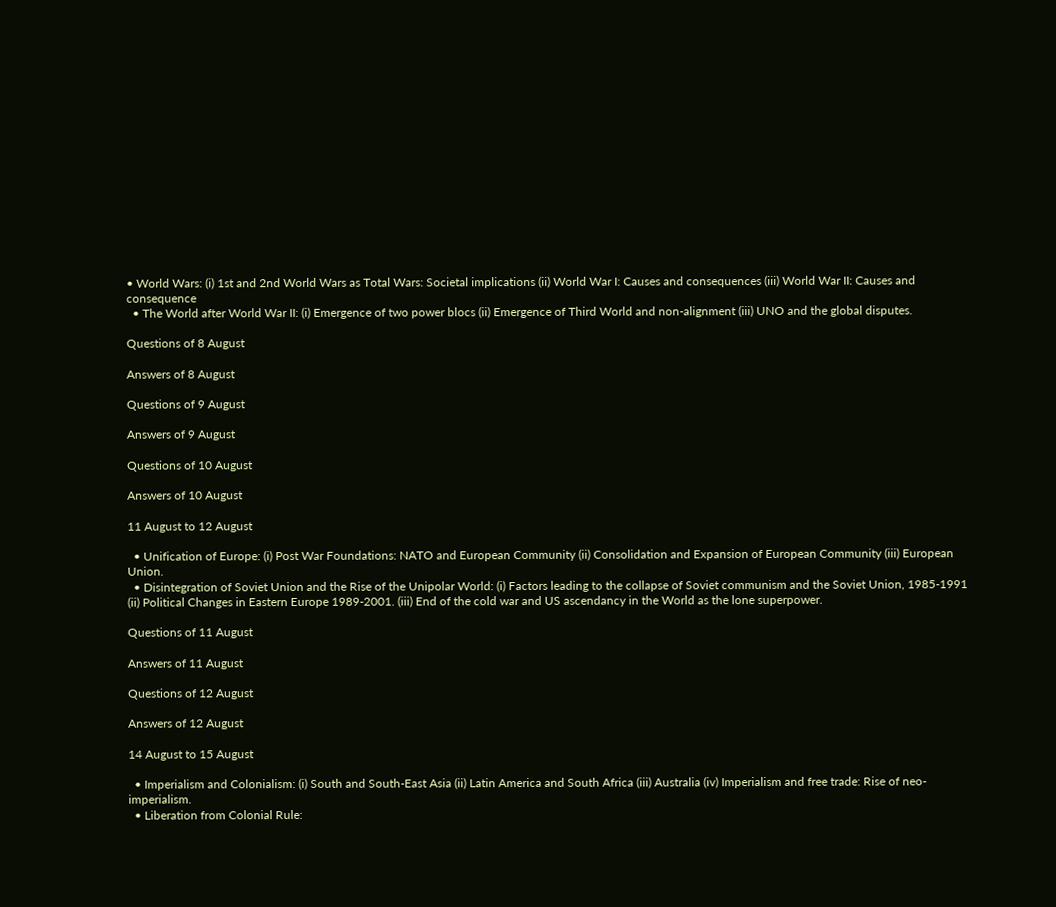• World Wars: (i) 1st and 2nd World Wars as Total Wars: Societal implications (ii) World War I: Causes and consequences (iii) World War II: Causes and consequence
  • The World after World War II: (i) Emergence of two power blocs (ii) Emergence of Third World and non-alignment (iii) UNO and the global disputes.

Questions of 8 August

Answers of 8 August

Questions of 9 August

Answers of 9 August

Questions of 10 August

Answers of 10 August

11 August to 12 August

  • Unification of Europe: (i) Post War Foundations: NATO and European Community (ii) Consolidation and Expansion of European Community (iii) European Union.
  • Disintegration of Soviet Union and the Rise of the Unipolar World: (i) Factors leading to the collapse of Soviet communism and the Soviet Union, 1985-1991 (ii) Political Changes in Eastern Europe 1989-2001. (iii) End of the cold war and US ascendancy in the World as the lone superpower.

Questions of 11 August

Answers of 11 August

Questions of 12 August

Answers of 12 August

14 August to 15 August

  • Imperialism and Colonialism: (i) South and South-East Asia (ii) Latin America and South Africa (iii) Australia (iv) Imperialism and free trade: Rise of neo-imperialism.
  • Liberation from Colonial Rule: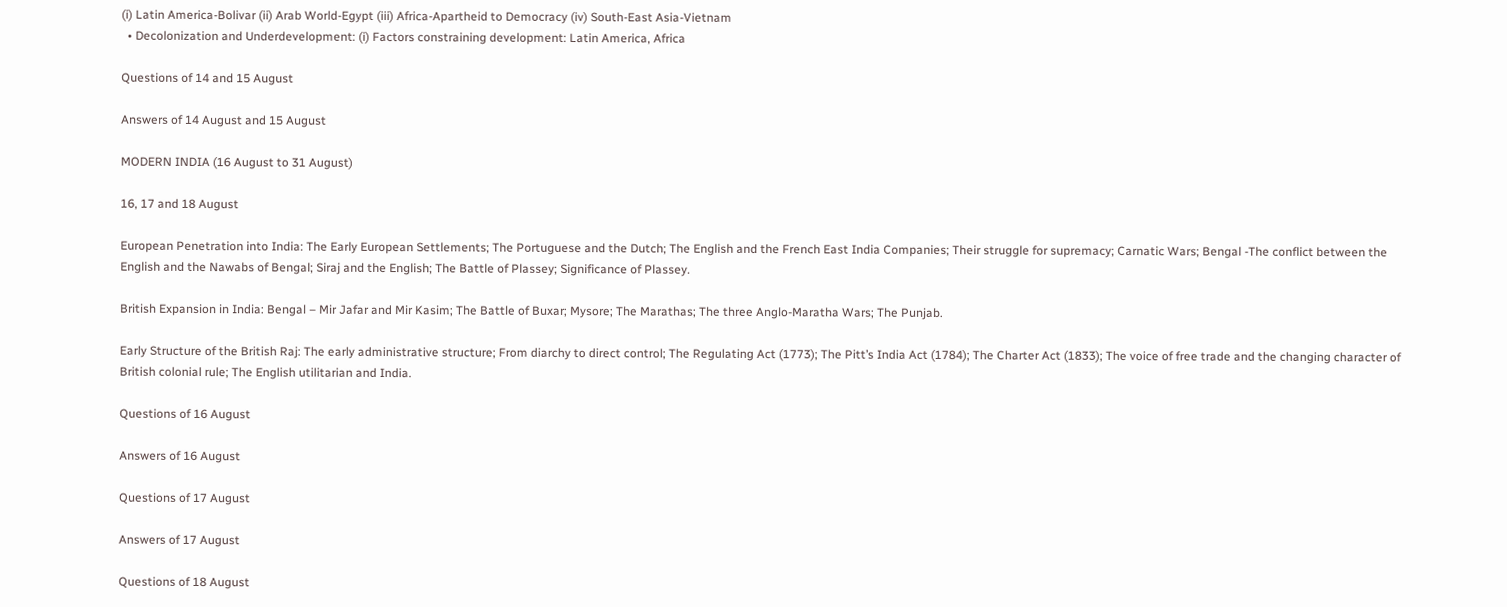(i) Latin America-Bolivar (ii) Arab World-Egypt (iii) Africa-Apartheid to Democracy (iv) South-East Asia-Vietnam
  • Decolonization and Underdevelopment: (i) Factors constraining development: Latin America, Africa

Questions of 14 and 15 August

Answers of 14 August and 15 August

MODERN INDIA (16 August to 31 August)

16, 17 and 18 August

European Penetration into India: The Early European Settlements; The Portuguese and the Dutch; The English and the French East India Companies; Their struggle for supremacy; Carnatic Wars; Bengal -The conflict between the English and the Nawabs of Bengal; Siraj and the English; The Battle of Plassey; Significance of Plassey.

British Expansion in India: Bengal – Mir Jafar and Mir Kasim; The Battle of Buxar; Mysore; The Marathas; The three Anglo-Maratha Wars; The Punjab.

Early Structure of the British Raj: The early administrative structure; From diarchy to direct control; The Regulating Act (1773); The Pitt’s India Act (1784); The Charter Act (1833); The voice of free trade and the changing character of British colonial rule; The English utilitarian and India.

Questions of 16 August

Answers of 16 August

Questions of 17 August

Answers of 17 August

Questions of 18 August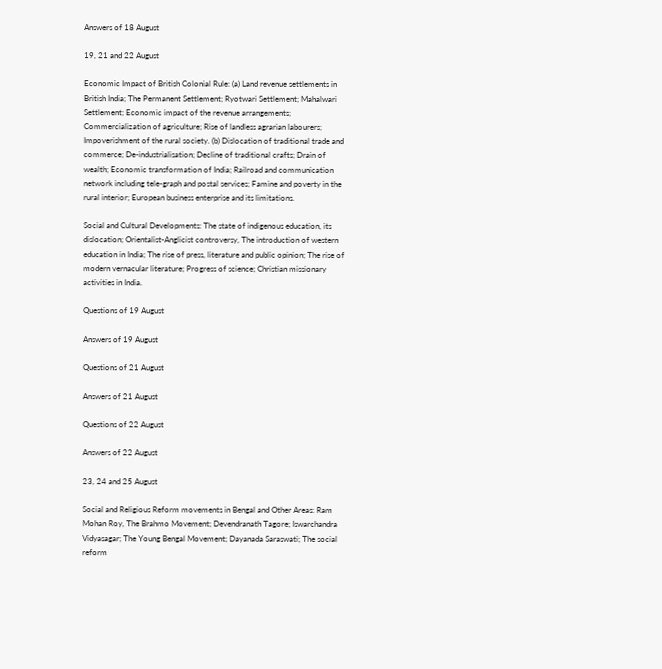Answers of 18 August

19, 21 and 22 August

Economic Impact of British Colonial Rule: (a) Land revenue settlements in British India; The Permanent Settlement; Ryotwari Settlement; Mahalwari Settlement; Economic impact of the revenue arrangements; Commercialization of agriculture; Rise of landless agrarian labourers; Impoverishment of the rural society. (b) Dislocation of traditional trade and commerce; De-industrialisation; Decline of traditional crafts; Drain of wealth; Economic transformation of India; Railroad and communication network including tele-graph and postal services; Famine and poverty in the rural interior; European business enterprise and its limitations.

Social and Cultural Developments: The state of indigenous education, its dislocation; Orientalist-Anglicist controversy, The introduction of western education in India; The rise of press, literature and public opinion; The rise of modern vernacular literature; Progress of science; Christian missionary activities in India.

Questions of 19 August

Answers of 19 August

Questions of 21 August

Answers of 21 August

Questions of 22 August

Answers of 22 August

23, 24 and 25 August

Social and Religious Reform movements in Bengal and Other Areas: Ram Mohan Roy, The Brahmo Movement; Devendranath Tagore; Iswarchandra Vidyasagar; The Young Bengal Movement; Dayanada Saraswati; The social reform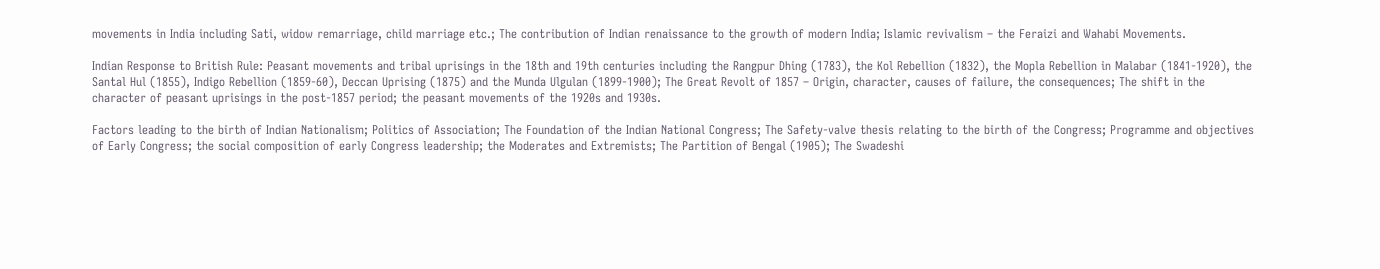movements in India including Sati, widow remarriage, child marriage etc.; The contribution of Indian renaissance to the growth of modern India; Islamic revivalism – the Feraizi and Wahabi Movements.

Indian Response to British Rule: Peasant movements and tribal uprisings in the 18th and 19th centuries including the Rangpur Dhing (1783), the Kol Rebellion (1832), the Mopla Rebellion in Malabar (1841-1920), the Santal Hul (1855), Indigo Rebellion (1859-60), Deccan Uprising (1875) and the Munda Ulgulan (1899-1900); The Great Revolt of 1857 – Origin, character, causes of failure, the consequences; The shift in the character of peasant uprisings in the post-1857 period; the peasant movements of the 1920s and 1930s.

Factors leading to the birth of Indian Nationalism; Politics of Association; The Foundation of the Indian National Congress; The Safety-valve thesis relating to the birth of the Congress; Programme and objectives of Early Congress; the social composition of early Congress leadership; the Moderates and Extremists; The Partition of Bengal (1905); The Swadeshi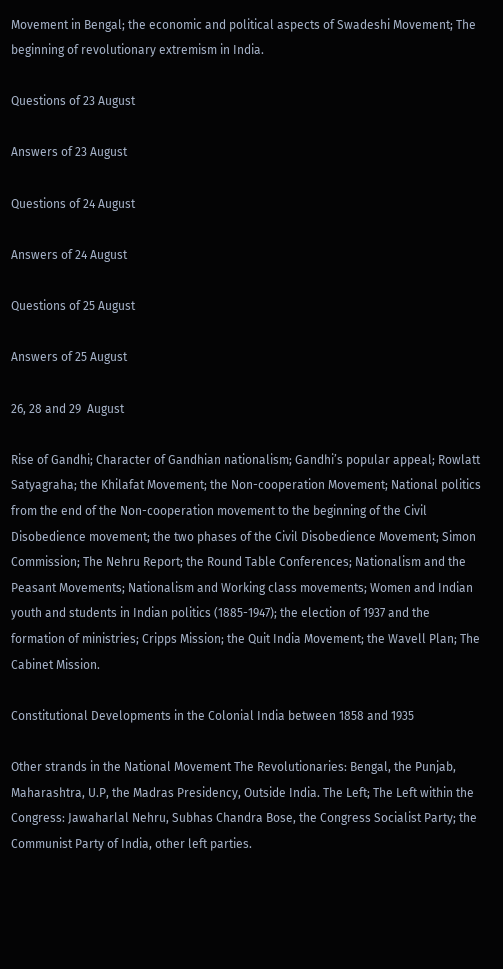Movement in Bengal; the economic and political aspects of Swadeshi Movement; The beginning of revolutionary extremism in India.

Questions of 23 August

Answers of 23 August

Questions of 24 August

Answers of 24 August

Questions of 25 August

Answers of 25 August

26, 28 and 29  August

Rise of Gandhi; Character of Gandhian nationalism; Gandhi’s popular appeal; Rowlatt Satyagraha; the Khilafat Movement; the Non-cooperation Movement; National politics from the end of the Non-cooperation movement to the beginning of the Civil Disobedience movement; the two phases of the Civil Disobedience Movement; Simon Commission; The Nehru Report; the Round Table Conferences; Nationalism and the Peasant Movements; Nationalism and Working class movements; Women and Indian youth and students in Indian politics (1885-1947); the election of 1937 and the formation of ministries; Cripps Mission; the Quit India Movement; the Wavell Plan; The Cabinet Mission.

Constitutional Developments in the Colonial India between 1858 and 1935

Other strands in the National Movement The Revolutionaries: Bengal, the Punjab, Maharashtra, U.P, the Madras Presidency, Outside India. The Left; The Left within the Congress: Jawaharlal Nehru, Subhas Chandra Bose, the Congress Socialist Party; the Communist Party of India, other left parties.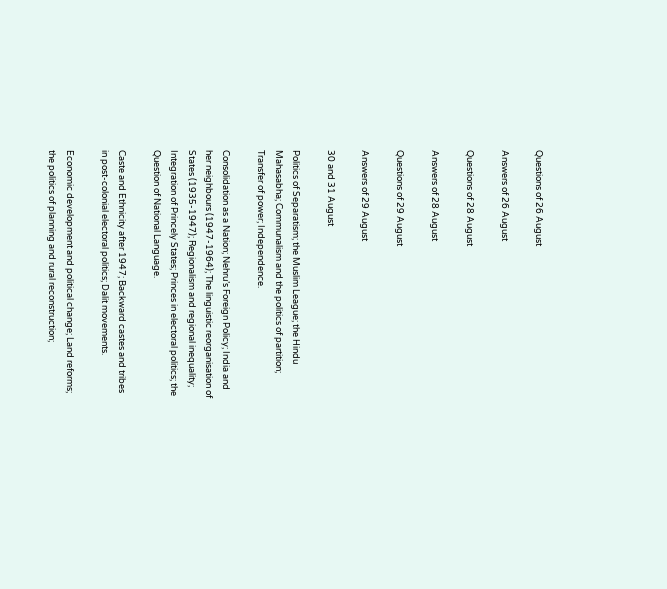Questions of 26 August

Answers of 26 August

Questions of 28 August

Answers of 28 August

Questions of 29 August

Answers of 29 August

30 and 31 August

Politics of Separatism; the Muslim League; the Hindu Mahasabha; Communalism and the politics of partition; Transfer of power; Independence.

Consolidation as a Nation; Nehru’s Foreign Policy; India and her neighbours (1947-1964); The linguistic reorganisation of States (1935-1947); Regionalism and regional inequality; Integration of Princely States; Princes in electoral politics; the Question of National Language.

Caste and Ethnicity after 1947; Backward castes and tribes in post-colonial electoral politics; Dalit movements.

Economic development and political change; Land reforms; the politics of planning and rural reconstruction;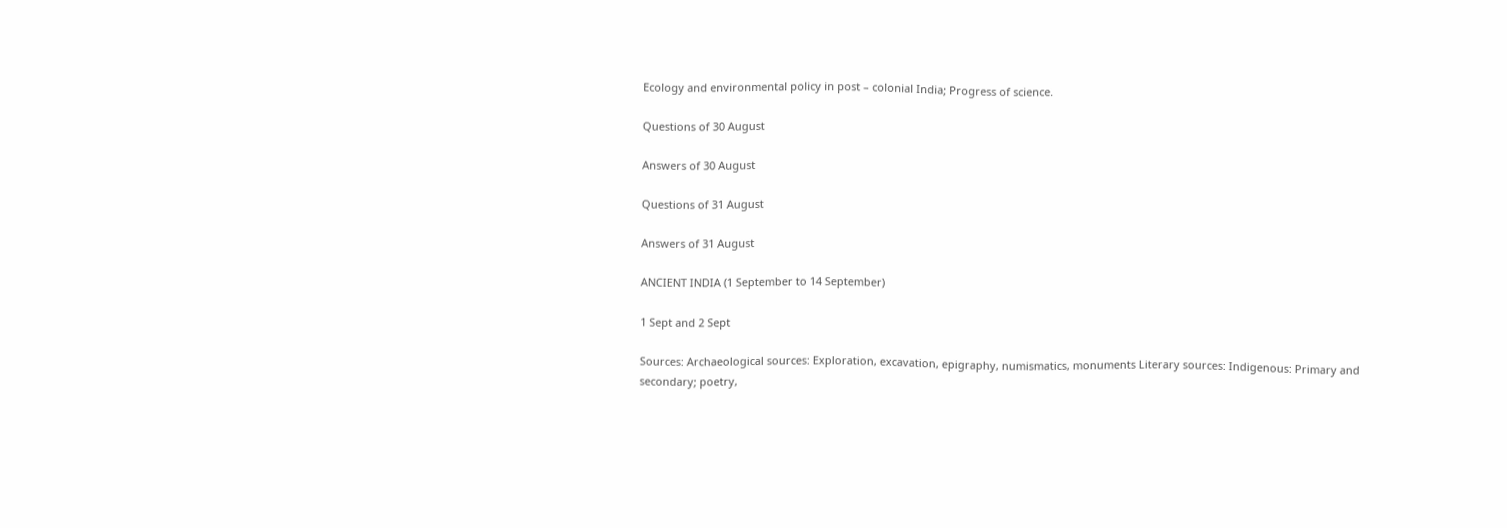Ecology and environmental policy in post – colonial India; Progress of science.

Questions of 30 August

Answers of 30 August

Questions of 31 August

Answers of 31 August

ANCIENT INDIA (1 September to 14 September)

1 Sept and 2 Sept

Sources: Archaeological sources: Exploration, excavation, epigraphy, numismatics, monuments Literary sources: Indigenous: Primary and secondary; poetry,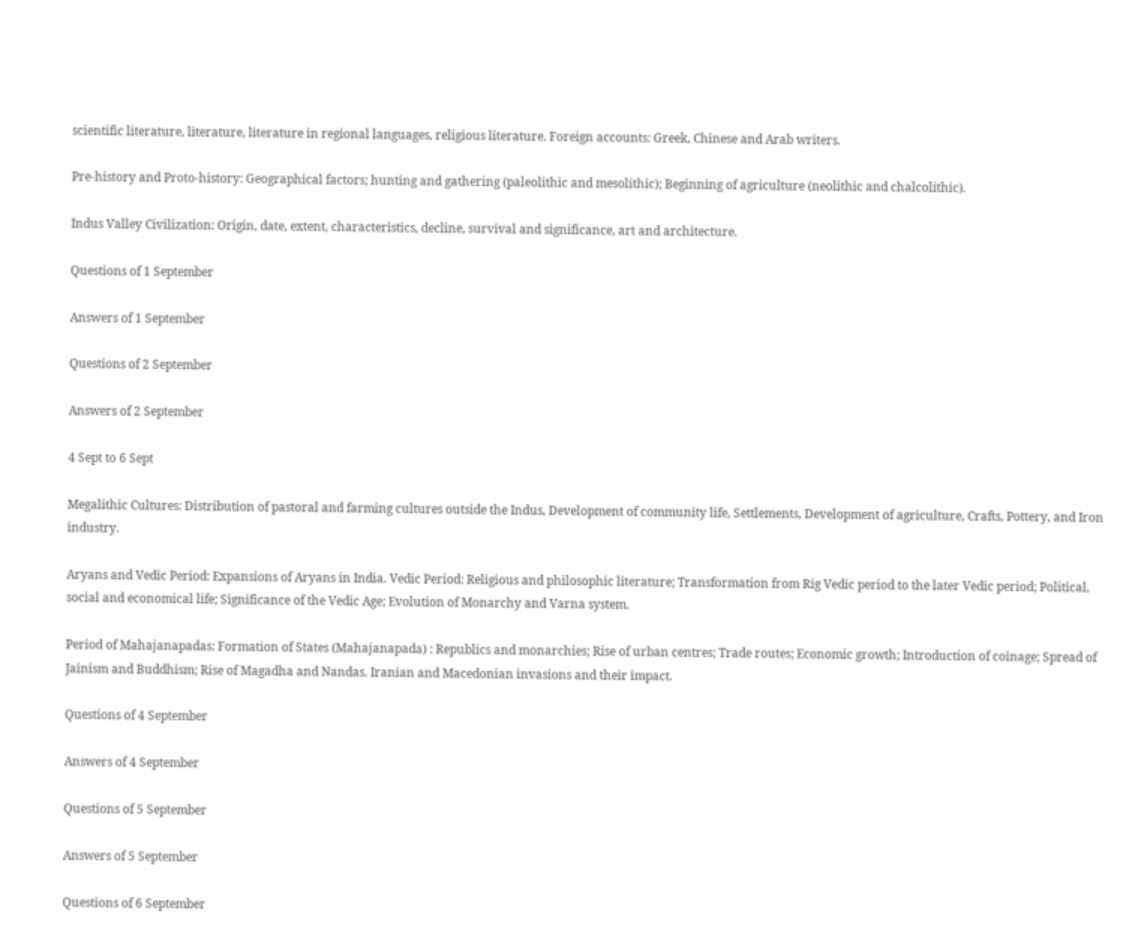scientific literature, literature, literature in regional languages, religious literature. Foreign accounts: Greek, Chinese and Arab writers.

Pre-history and Proto-history: Geographical factors; hunting and gathering (paleolithic and mesolithic); Beginning of agriculture (neolithic and chalcolithic).

Indus Valley Civilization: Origin, date, extent, characteristics, decline, survival and significance, art and architecture.

Questions of 1 September

Answers of 1 September

Questions of 2 September

Answers of 2 September

4 Sept to 6 Sept

Megalithic Cultures: Distribution of pastoral and farming cultures outside the Indus, Development of community life, Settlements, Development of agriculture, Crafts, Pottery, and Iron industry.

Aryans and Vedic Period: Expansions of Aryans in India. Vedic Period: Religious and philosophic literature; Transformation from Rig Vedic period to the later Vedic period; Political, social and economical life; Significance of the Vedic Age; Evolution of Monarchy and Varna system.

Period of Mahajanapadas: Formation of States (Mahajanapada) : Republics and monarchies; Rise of urban centres; Trade routes; Economic growth; Introduction of coinage; Spread of Jainism and Buddhism; Rise of Magadha and Nandas. Iranian and Macedonian invasions and their impact.

Questions of 4 September

Answers of 4 September

Questions of 5 September

Answers of 5 September

Questions of 6 September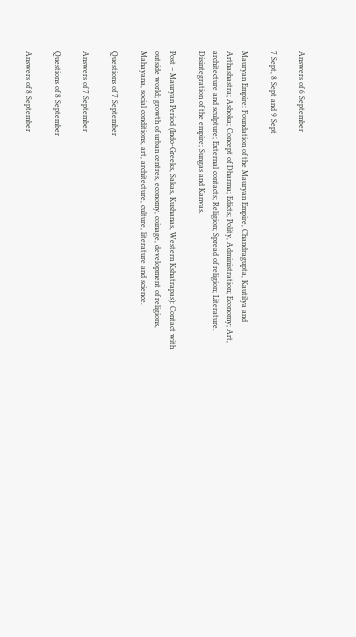Answers of 6 September

7 Sept, 8 Sept and 9 Sept

Mauryan Empire: Foundation of the Mauryan Empire, Chandragupta, Kautilya and Arthashastra; Ashoka; Concept of Dharma; Edicts; Polity, Administration; Economy; Art, architecture and sculpture; External contacts; Religion; Spread of religion; Literature. Disintegration of the empire; Sungas and Kanvas.

Post – Mauryan Period (Indo-Greeks, Sakas, Kushanas, Western Kshatrapas): Contact with outside world; growth of urban centres, economy, coinage, development of religions, Mahayana, social conditions, art, architecture, culture, literature and science.

Questions of 7 September

Answers of 7 September

Questions of 8 September

Answers of 8 September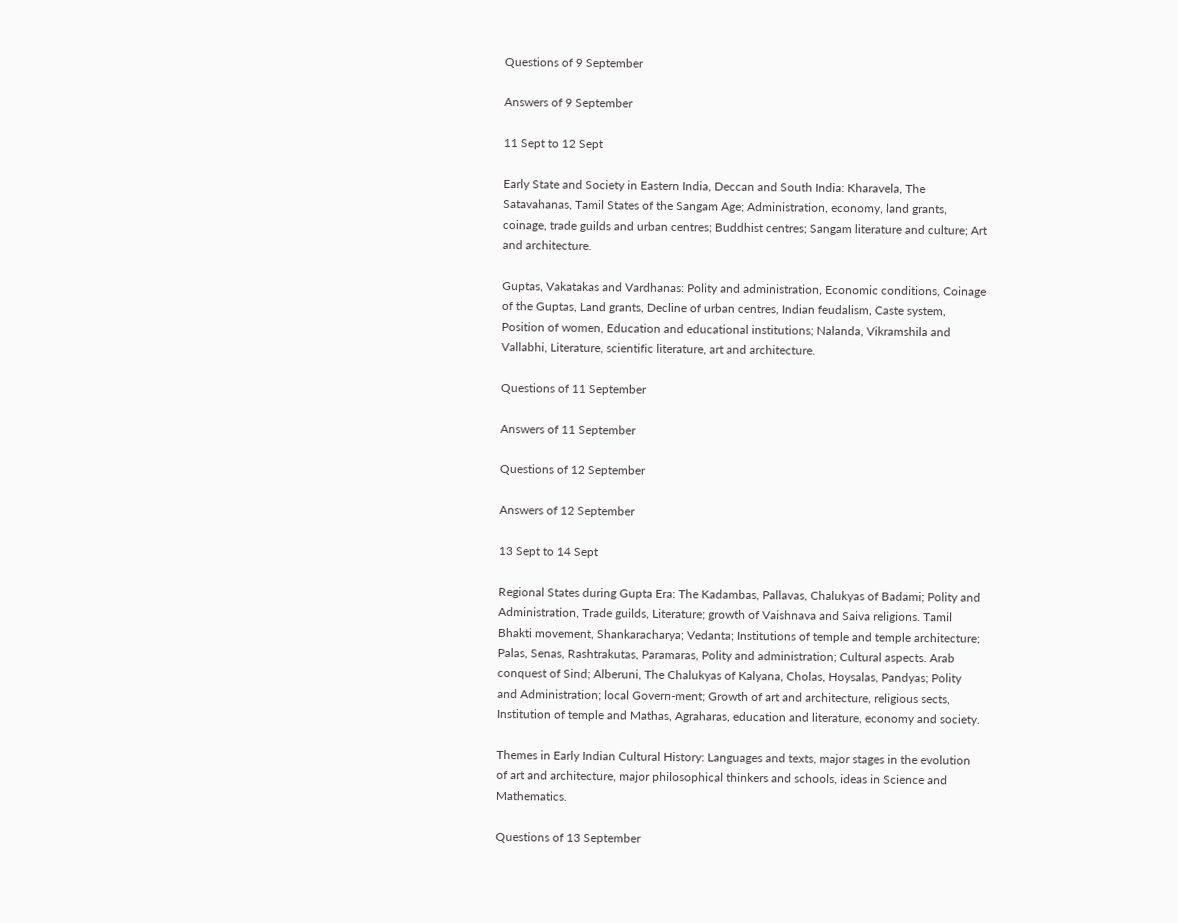Questions of 9 September

Answers of 9 September

11 Sept to 12 Sept

Early State and Society in Eastern India, Deccan and South India: Kharavela, The Satavahanas, Tamil States of the Sangam Age; Administration, economy, land grants, coinage, trade guilds and urban centres; Buddhist centres; Sangam literature and culture; Art and architecture.

Guptas, Vakatakas and Vardhanas: Polity and administration, Economic conditions, Coinage of the Guptas, Land grants, Decline of urban centres, Indian feudalism, Caste system, Position of women, Education and educational institutions; Nalanda, Vikramshila and Vallabhi, Literature, scientific literature, art and architecture.

Questions of 11 September

Answers of 11 September

Questions of 12 September

Answers of 12 September

13 Sept to 14 Sept

Regional States during Gupta Era: The Kadambas, Pallavas, Chalukyas of Badami; Polity and Administration, Trade guilds, Literature; growth of Vaishnava and Saiva religions. Tamil Bhakti movement, Shankaracharya; Vedanta; Institutions of temple and temple architecture; Palas, Senas, Rashtrakutas, Paramaras, Polity and administration; Cultural aspects. Arab conquest of Sind; Alberuni, The Chalukyas of Kalyana, Cholas, Hoysalas, Pandyas; Polity and Administration; local Govern-ment; Growth of art and architecture, religious sects, Institution of temple and Mathas, Agraharas, education and literature, economy and society.

Themes in Early Indian Cultural History: Languages and texts, major stages in the evolution of art and architecture, major philosophical thinkers and schools, ideas in Science and Mathematics.

Questions of 13 September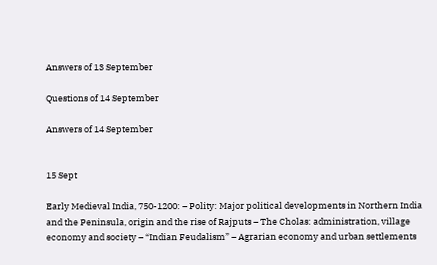Answers of 13 September

Questions of 14 September

Answers of 14 September


15 Sept

Early Medieval India, 750-1200: – Polity: Major political developments in Northern India and the Peninsula, origin and the rise of Rajputs – The Cholas: administration, village economy and society – “Indian Feudalism” – Agrarian economy and urban settlements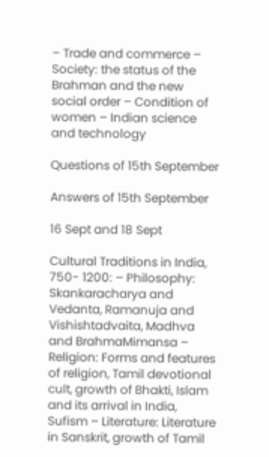– Trade and commerce – Society: the status of the Brahman and the new social order – Condition of women – Indian science and technology

Questions of 15th September

Answers of 15th September

16 Sept and 18 Sept

Cultural Traditions in India, 750- 1200: – Philosophy: Skankaracharya and Vedanta, Ramanuja and Vishishtadvaita, Madhva and BrahmaMimansa – Religion: Forms and features of religion, Tamil devotional cult, growth of Bhakti, Islam and its arrival in India, Sufism – Literature: Literature in Sanskrit, growth of Tamil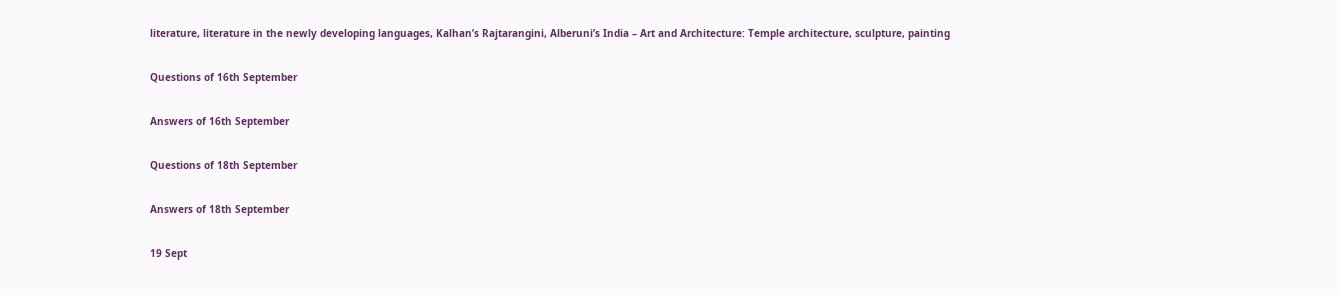literature, literature in the newly developing languages, Kalhan’s Rajtarangini, Alberuni’s India – Art and Architecture: Temple architecture, sculpture, painting

Questions of 16th September

Answers of 16th September

Questions of 18th September

Answers of 18th September

19 Sept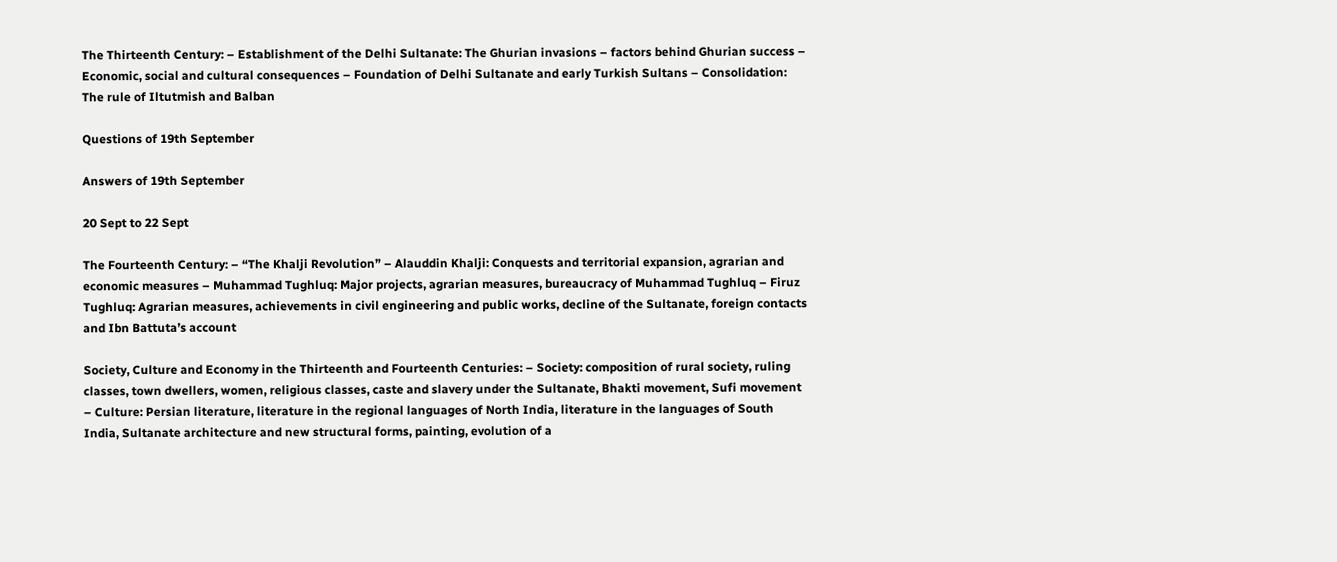The Thirteenth Century: – Establishment of the Delhi Sultanate: The Ghurian invasions – factors behind Ghurian success – Economic, social and cultural consequences – Foundation of Delhi Sultanate and early Turkish Sultans – Consolidation: The rule of Iltutmish and Balban

Questions of 19th September

Answers of 19th September

20 Sept to 22 Sept

The Fourteenth Century: – “The Khalji Revolution” – Alauddin Khalji: Conquests and territorial expansion, agrarian and economic measures – Muhammad Tughluq: Major projects, agrarian measures, bureaucracy of Muhammad Tughluq – Firuz Tughluq: Agrarian measures, achievements in civil engineering and public works, decline of the Sultanate, foreign contacts and Ibn Battuta’s account

Society, Culture and Economy in the Thirteenth and Fourteenth Centuries: – Society: composition of rural society, ruling classes, town dwellers, women, religious classes, caste and slavery under the Sultanate, Bhakti movement, Sufi movement – Culture: Persian literature, literature in the regional languages of North India, literature in the languages of South India, Sultanate architecture and new structural forms, painting, evolution of a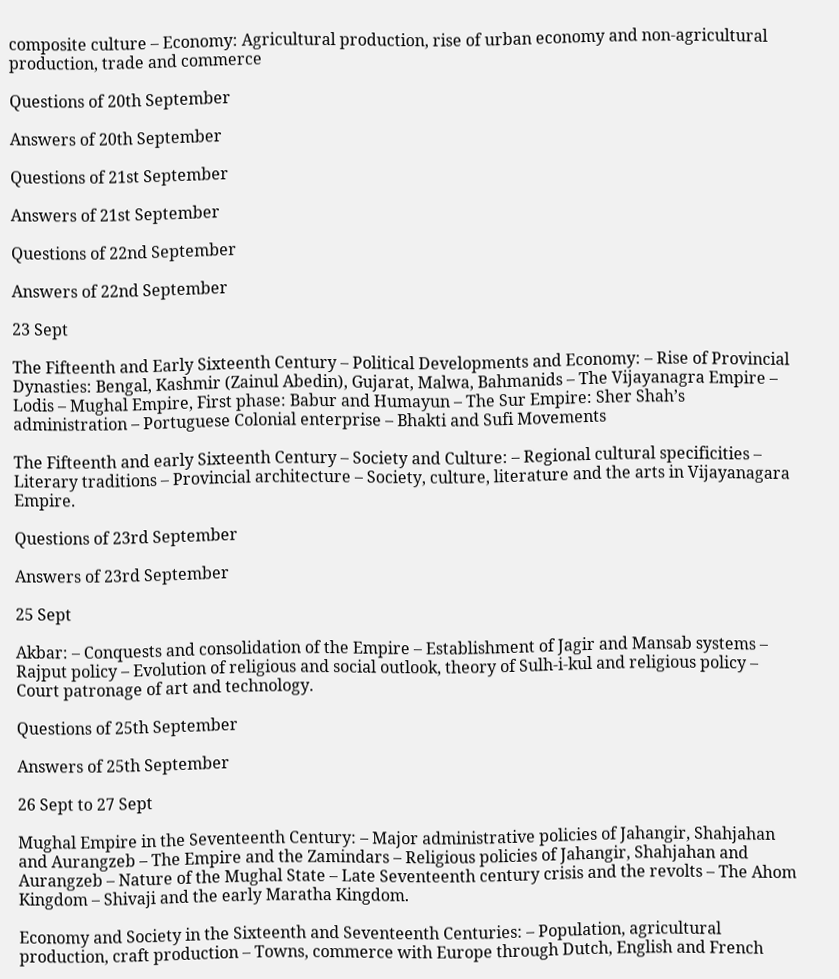composite culture – Economy: Agricultural production, rise of urban economy and non-agricultural production, trade and commerce

Questions of 20th September

Answers of 20th September

Questions of 21st September

Answers of 21st September

Questions of 22nd September

Answers of 22nd September

23 Sept

The Fifteenth and Early Sixteenth Century – Political Developments and Economy: – Rise of Provincial Dynasties: Bengal, Kashmir (Zainul Abedin), Gujarat, Malwa, Bahmanids – The Vijayanagra Empire – Lodis – Mughal Empire, First phase: Babur and Humayun – The Sur Empire: Sher Shah’s administration – Portuguese Colonial enterprise – Bhakti and Sufi Movements

The Fifteenth and early Sixteenth Century – Society and Culture: – Regional cultural specificities – Literary traditions – Provincial architecture – Society, culture, literature and the arts in Vijayanagara Empire.

Questions of 23rd September

Answers of 23rd September

25 Sept

Akbar: – Conquests and consolidation of the Empire – Establishment of Jagir and Mansab systems – Rajput policy – Evolution of religious and social outlook, theory of Sulh-i-kul and religious policy – Court patronage of art and technology.

Questions of 25th September

Answers of 25th September

26 Sept to 27 Sept

Mughal Empire in the Seventeenth Century: – Major administrative policies of Jahangir, Shahjahan and Aurangzeb – The Empire and the Zamindars – Religious policies of Jahangir, Shahjahan and Aurangzeb – Nature of the Mughal State – Late Seventeenth century crisis and the revolts – The Ahom Kingdom – Shivaji and the early Maratha Kingdom.

Economy and Society in the Sixteenth and Seventeenth Centuries: – Population, agricultural production, craft production – Towns, commerce with Europe through Dutch, English and French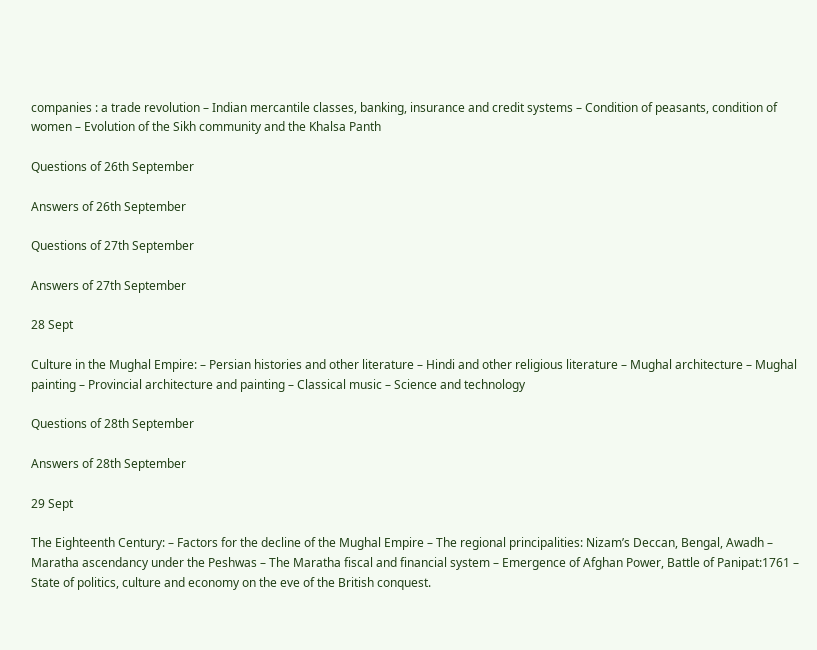companies : a trade revolution – Indian mercantile classes, banking, insurance and credit systems – Condition of peasants, condition of women – Evolution of the Sikh community and the Khalsa Panth

Questions of 26th September

Answers of 26th September

Questions of 27th September

Answers of 27th September

28 Sept

Culture in the Mughal Empire: – Persian histories and other literature – Hindi and other religious literature – Mughal architecture – Mughal painting – Provincial architecture and painting – Classical music – Science and technology

Questions of 28th September

Answers of 28th September

29 Sept

The Eighteenth Century: – Factors for the decline of the Mughal Empire – The regional principalities: Nizam’s Deccan, Bengal, Awadh – Maratha ascendancy under the Peshwas – The Maratha fiscal and financial system – Emergence of Afghan Power, Battle of Panipat:1761 – State of politics, culture and economy on the eve of the British conquest.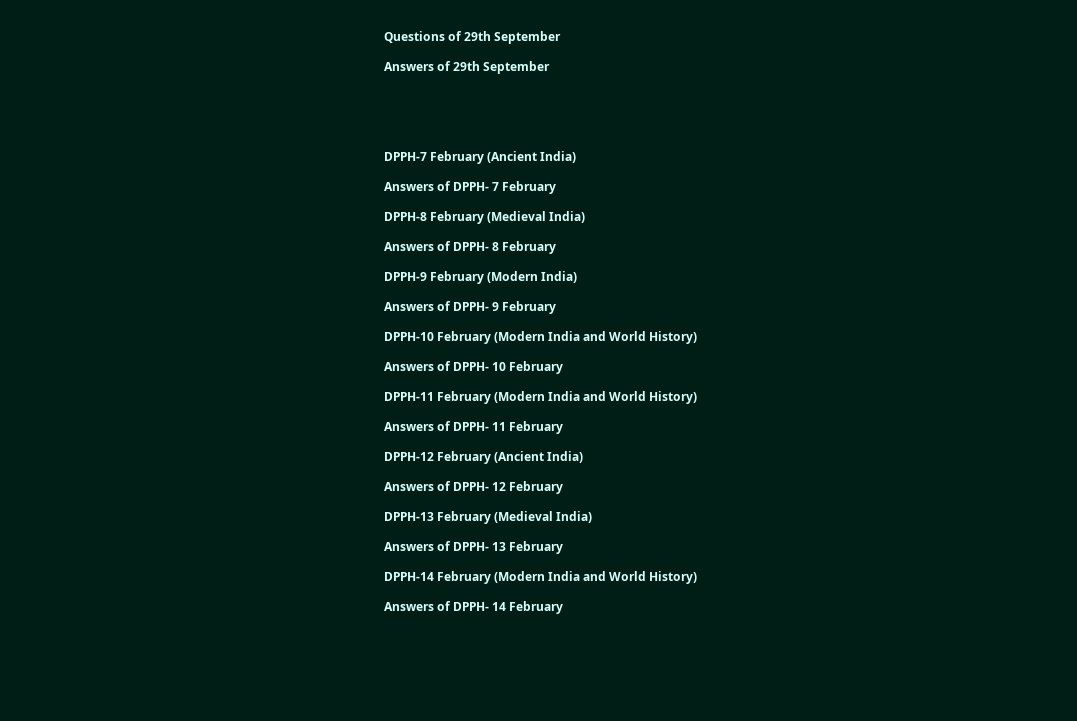Questions of 29th September

Answers of 29th September





DPPH-7 February (Ancient India)

Answers of DPPH- 7 February

DPPH-8 February (Medieval India)

Answers of DPPH- 8 February

DPPH-9 February (Modern India)

Answers of DPPH- 9 February

DPPH-10 February (Modern India and World History)

Answers of DPPH- 10 February

DPPH-11 February (Modern India and World History)

Answers of DPPH- 11 February

DPPH-12 February (Ancient India)

Answers of DPPH- 12 February

DPPH-13 February (Medieval India)

Answers of DPPH- 13 February

DPPH-14 February (Modern India and World History)

Answers of DPPH- 14 February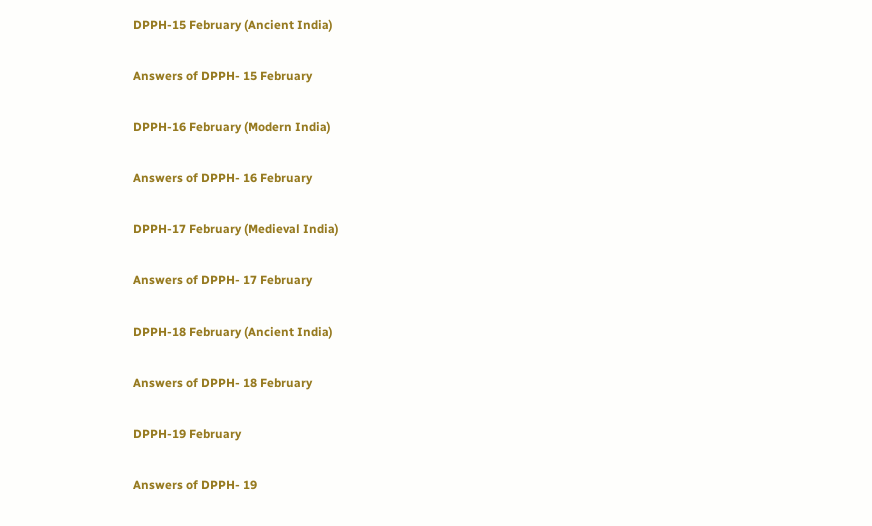DPPH-15 February (Ancient India)

Answers of DPPH- 15 February

DPPH-16 February (Modern India)

Answers of DPPH- 16 February

DPPH-17 February (Medieval India)

Answers of DPPH- 17 February

DPPH-18 February (Ancient India)

Answers of DPPH- 18 February

DPPH-19 February

Answers of DPPH- 19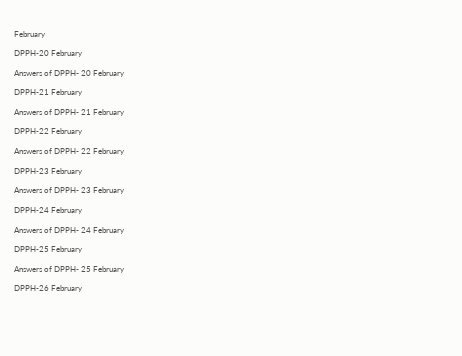February

DPPH-20 February

Answers of DPPH- 20 February

DPPH-21 February

Answers of DPPH- 21 February

DPPH-22 February

Answers of DPPH- 22 February

DPPH-23 February

Answers of DPPH- 23 February

DPPH-24 February

Answers of DPPH- 24 February

DPPH-25 February

Answers of DPPH- 25 February

DPPH-26 February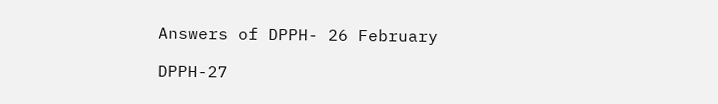Answers of DPPH- 26 February

DPPH-27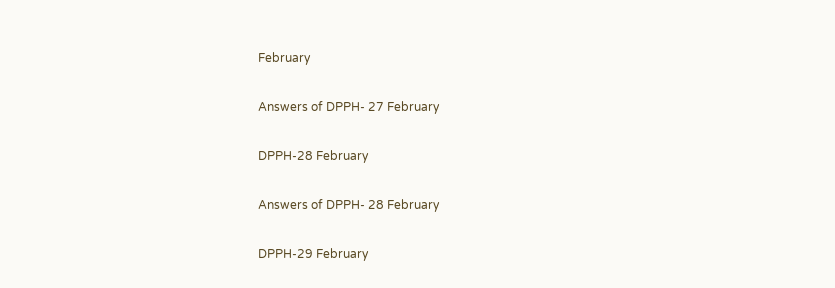February

Answers of DPPH- 27 February

DPPH-28 February

Answers of DPPH- 28 February

DPPH-29 February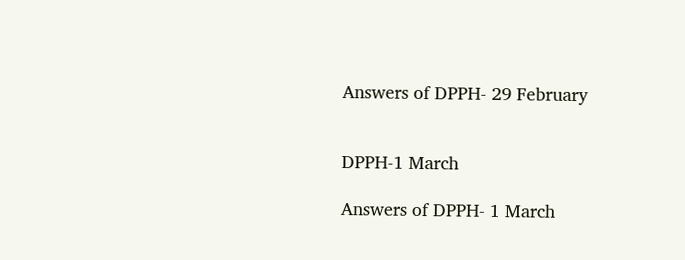Answers of DPPH- 29 February


DPPH-1 March

Answers of DPPH- 1 March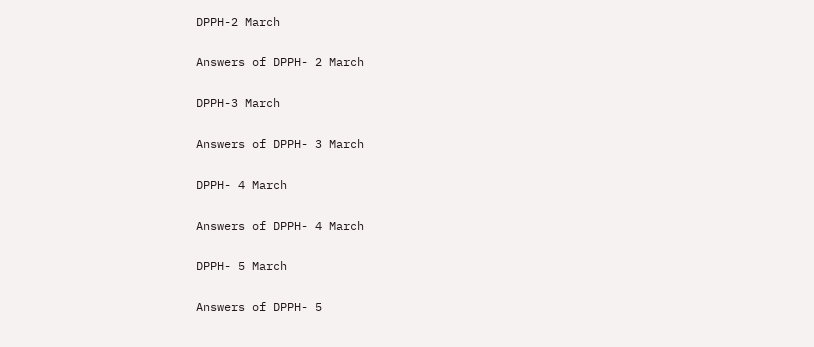DPPH-2 March

Answers of DPPH- 2 March

DPPH-3 March

Answers of DPPH- 3 March

DPPH- 4 March

Answers of DPPH- 4 March

DPPH- 5 March

Answers of DPPH- 5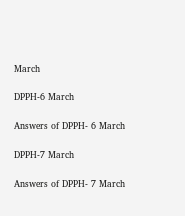March

DPPH-6 March

Answers of DPPH- 6 March

DPPH-7 March

Answers of DPPH- 7 March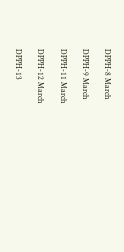DPPH-8 March

DPPH-9 March

DPPH-11 March

DPPH-12 March

DPPH-13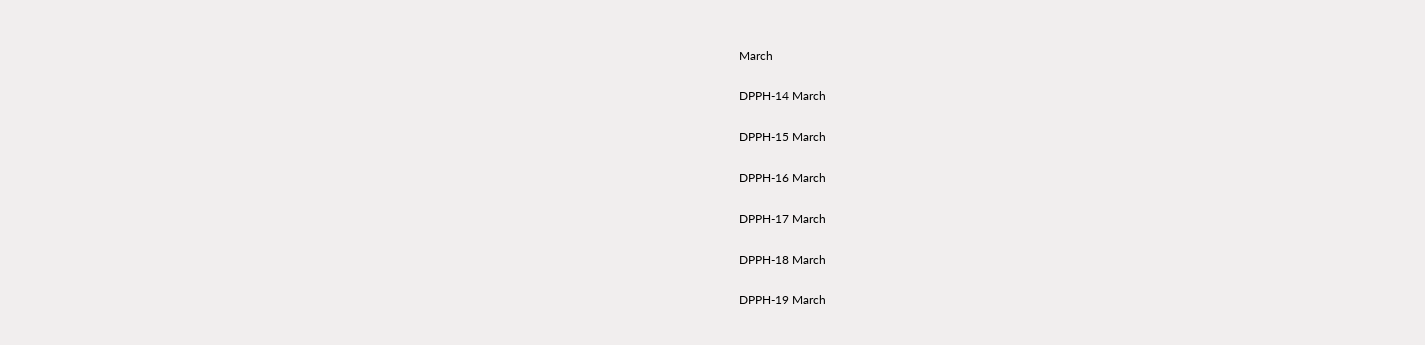March

DPPH-14 March

DPPH-15 March

DPPH-16 March

DPPH-17 March

DPPH-18 March

DPPH-19 March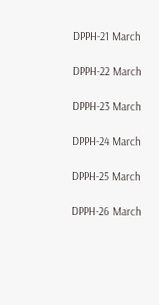DPPH-21 March

DPPH-22 March

DPPH-23 March

DPPH-24 March

DPPH-25 March

DPPH-26 March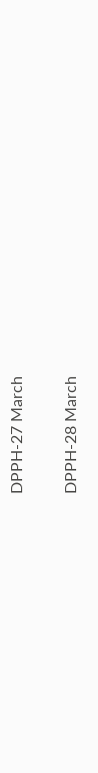DPPH-27 March

DPPH-28 March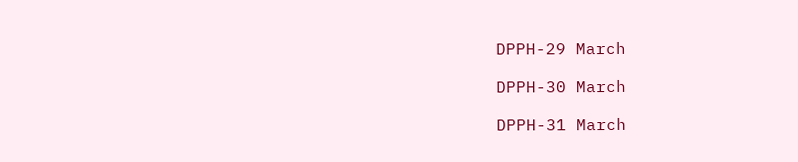DPPH-29 March

DPPH-30 March

DPPH-31 March